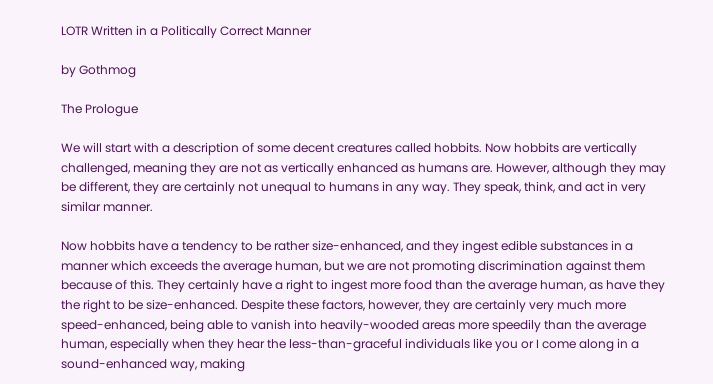LOTR Written in a Politically Correct Manner

by Gothmog

The Prologue

We will start with a description of some decent creatures called hobbits. Now hobbits are vertically challenged, meaning they are not as vertically enhanced as humans are. However, although they may be different, they are certainly not unequal to humans in any way. They speak, think, and act in very similar manner.

Now hobbits have a tendency to be rather size-enhanced, and they ingest edible substances in a manner which exceeds the average human, but we are not promoting discrimination against them because of this. They certainly have a right to ingest more food than the average human, as have they the right to be size-enhanced. Despite these factors, however, they are certainly very much more speed-enhanced, being able to vanish into heavily-wooded areas more speedily than the average human, especially when they hear the less-than-graceful individuals like you or I come along in a sound-enhanced way, making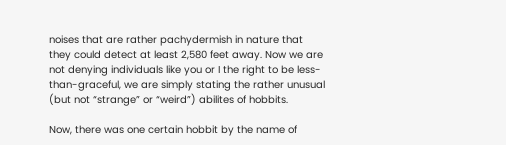noises that are rather pachydermish in nature that they could detect at least 2,580 feet away. Now we are not denying individuals like you or I the right to be less-than-graceful, we are simply stating the rather unusual (but not “strange” or “weird”) abilites of hobbits.

Now, there was one certain hobbit by the name of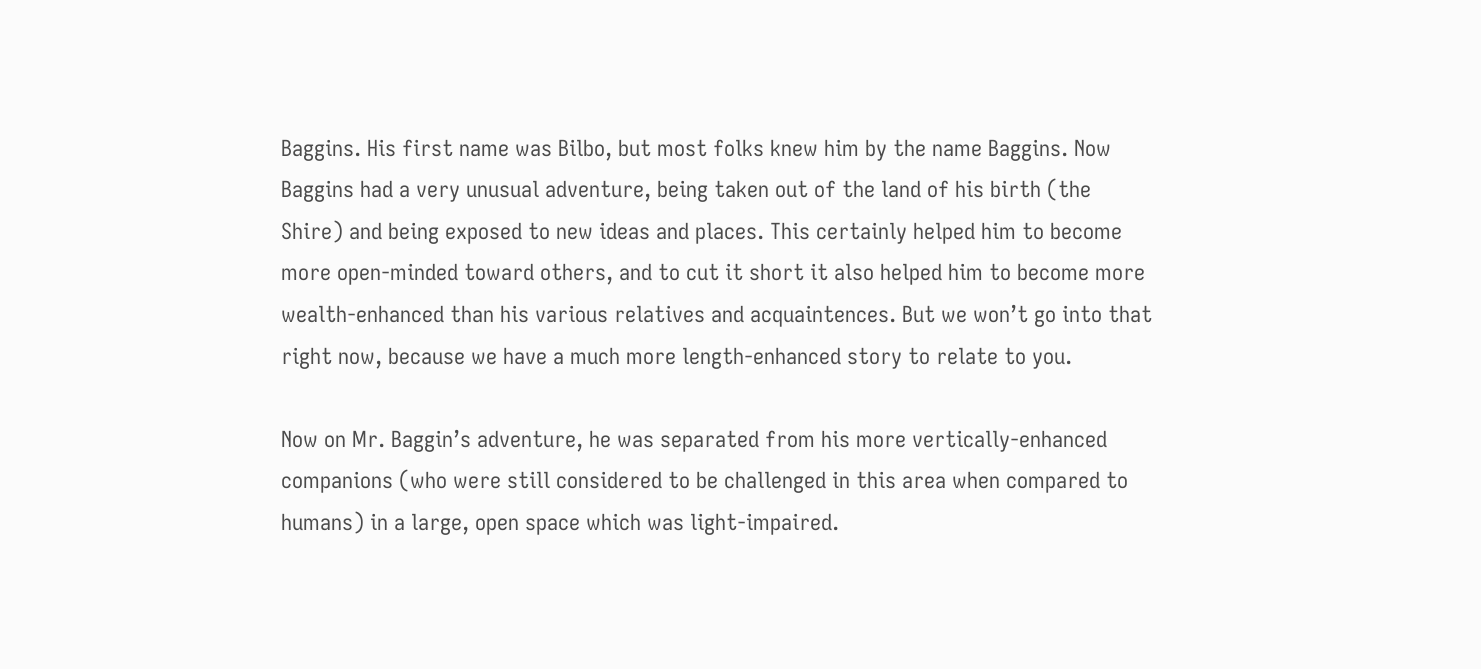Baggins. His first name was Bilbo, but most folks knew him by the name Baggins. Now Baggins had a very unusual adventure, being taken out of the land of his birth (the Shire) and being exposed to new ideas and places. This certainly helped him to become more open-minded toward others, and to cut it short it also helped him to become more wealth-enhanced than his various relatives and acquaintences. But we won’t go into that right now, because we have a much more length-enhanced story to relate to you.

Now on Mr. Baggin’s adventure, he was separated from his more vertically-enhanced companions (who were still considered to be challenged in this area when compared to humans) in a large, open space which was light-impaired.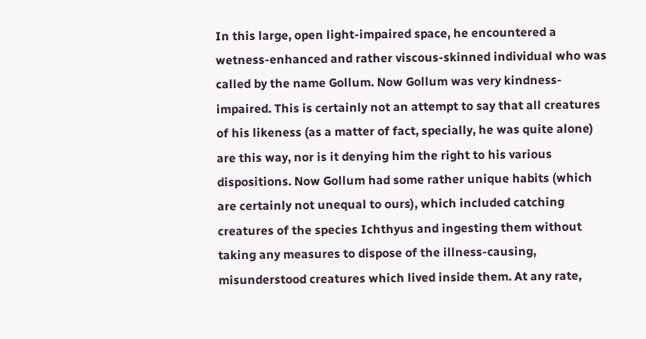In this large, open light-impaired space, he encountered a wetness-enhanced and rather viscous-skinned individual who was called by the name Gollum. Now Gollum was very kindness-impaired. This is certainly not an attempt to say that all creatures of his likeness (as a matter of fact, specially, he was quite alone) are this way, nor is it denying him the right to his various dispositions. Now Gollum had some rather unique habits (which are certainly not unequal to ours), which included catching creatures of the species Ichthyus and ingesting them without taking any measures to dispose of the illness-causing, misunderstood creatures which lived inside them. At any rate,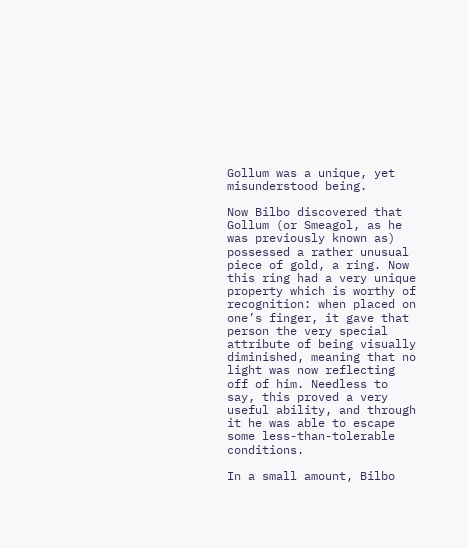Gollum was a unique, yet misunderstood being.

Now Bilbo discovered that Gollum (or Smeagol, as he was previously known as) possessed a rather unusual piece of gold, a ring. Now this ring had a very unique property which is worthy of recognition: when placed on one’s finger, it gave that person the very special attribute of being visually diminished, meaning that no light was now reflecting off of him. Needless to say, this proved a very useful ability, and through it he was able to escape some less-than-tolerable conditions.

In a small amount, Bilbo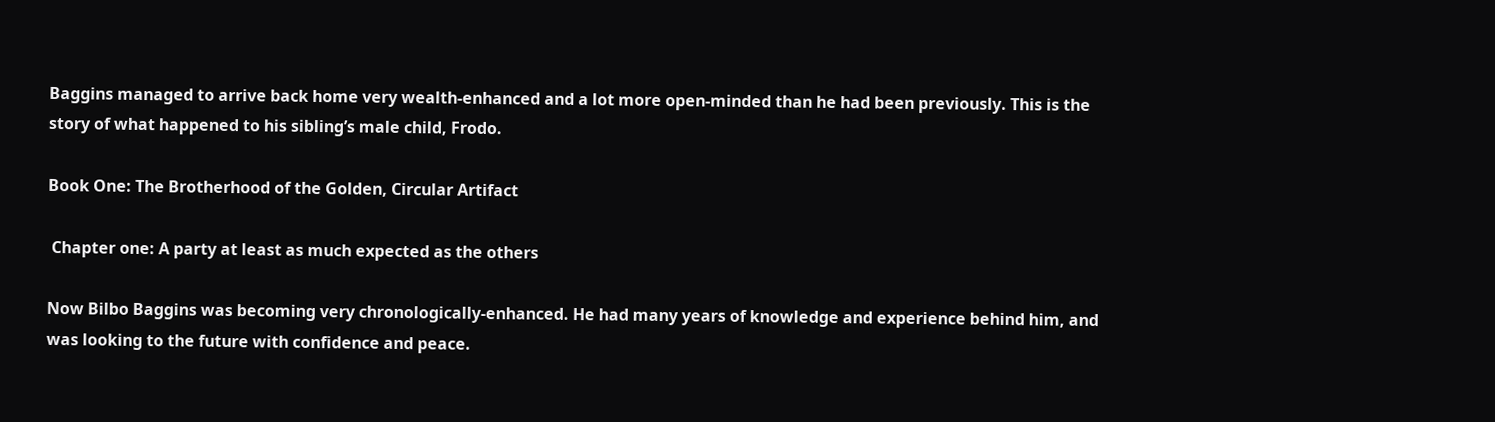Baggins managed to arrive back home very wealth-enhanced and a lot more open-minded than he had been previously. This is the story of what happened to his sibling’s male child, Frodo.

Book One: The Brotherhood of the Golden, Circular Artifact

 Chapter one: A party at least as much expected as the others

Now Bilbo Baggins was becoming very chronologically-enhanced. He had many years of knowledge and experience behind him, and was looking to the future with confidence and peace.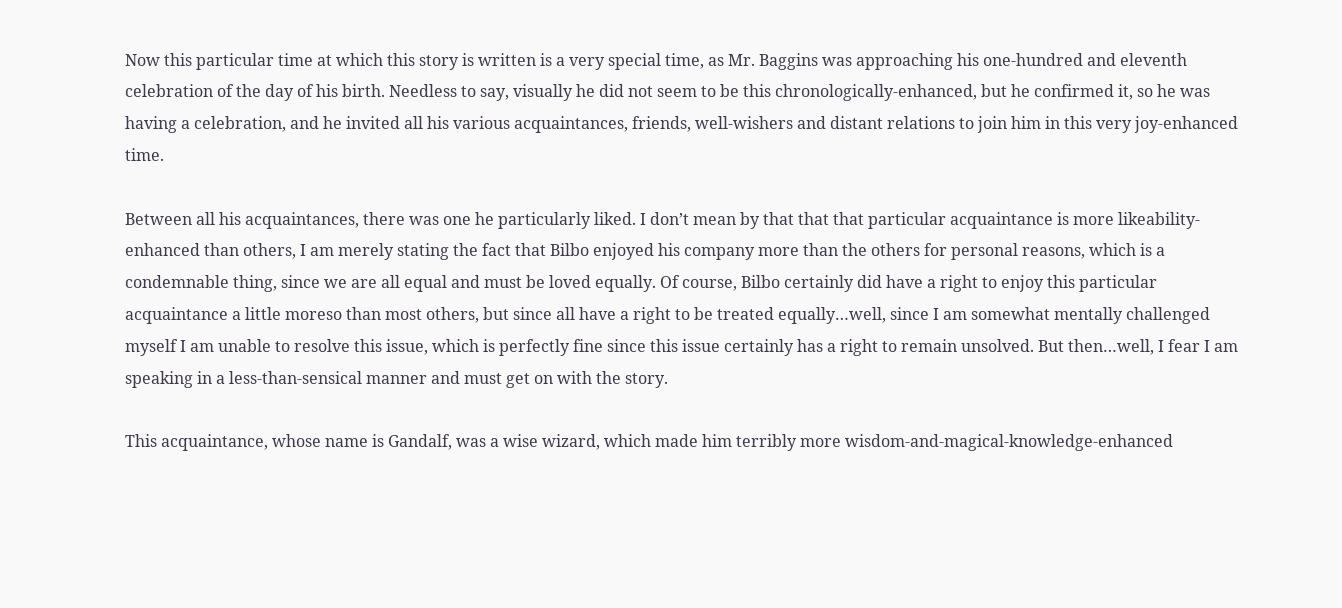Now this particular time at which this story is written is a very special time, as Mr. Baggins was approaching his one-hundred and eleventh celebration of the day of his birth. Needless to say, visually he did not seem to be this chronologically-enhanced, but he confirmed it, so he was having a celebration, and he invited all his various acquaintances, friends, well-wishers and distant relations to join him in this very joy-enhanced time.

Between all his acquaintances, there was one he particularly liked. I don’t mean by that that that particular acquaintance is more likeability-enhanced than others, I am merely stating the fact that Bilbo enjoyed his company more than the others for personal reasons, which is a condemnable thing, since we are all equal and must be loved equally. Of course, Bilbo certainly did have a right to enjoy this particular acquaintance a little moreso than most others, but since all have a right to be treated equally…well, since I am somewhat mentally challenged myself I am unable to resolve this issue, which is perfectly fine since this issue certainly has a right to remain unsolved. But then…well, I fear I am speaking in a less-than-sensical manner and must get on with the story.

This acquaintance, whose name is Gandalf, was a wise wizard, which made him terribly more wisdom-and-magical-knowledge-enhanced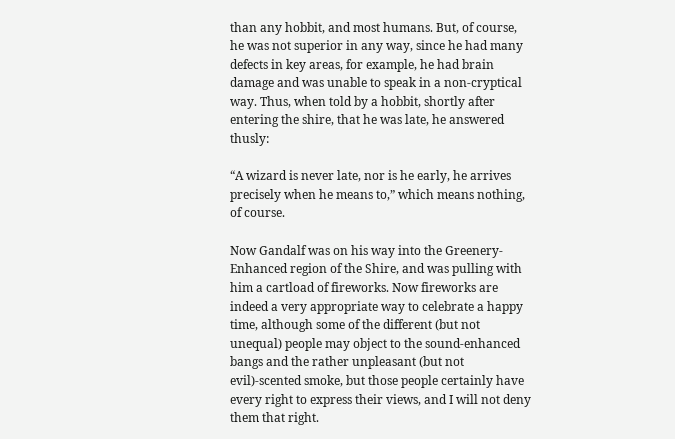than any hobbit, and most humans. But, of course, he was not superior in any way, since he had many defects in key areas, for example, he had brain damage and was unable to speak in a non-cryptical way. Thus, when told by a hobbit, shortly after entering the shire, that he was late, he answered thusly:

“A wizard is never late, nor is he early, he arrives precisely when he means to,” which means nothing, of course.

Now Gandalf was on his way into the Greenery-Enhanced region of the Shire, and was pulling with him a cartload of fireworks. Now fireworks are indeed a very appropriate way to celebrate a happy time, although some of the different (but not unequal) people may object to the sound-enhanced bangs and the rather unpleasant (but not evil)-scented smoke, but those people certainly have every right to express their views, and I will not deny them that right.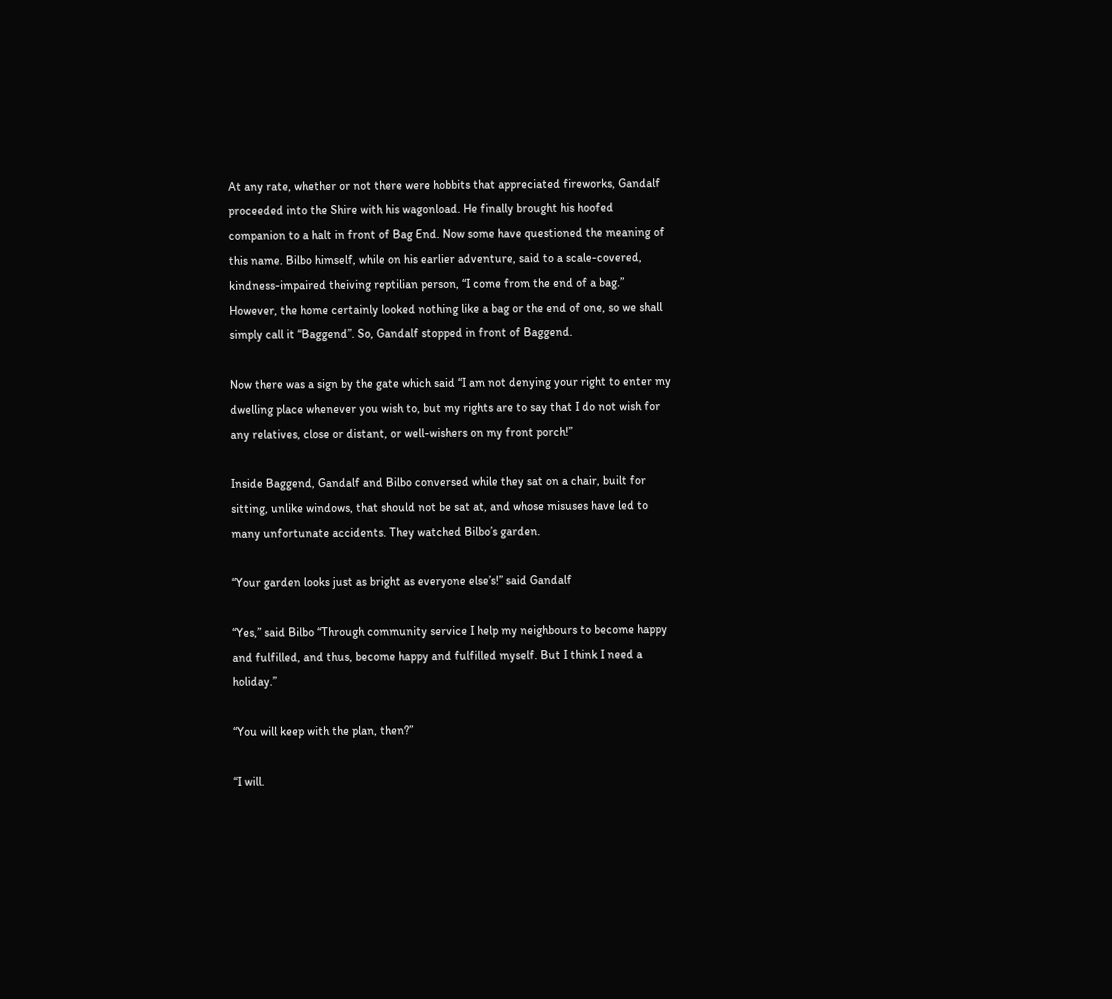At any rate, whether or not there were hobbits that appreciated fireworks, Gandalf proceeded into the Shire with his wagonload. He finally brought his hoofed companion to a halt in front of Bag End. Now some have questioned the meaning of this name. Bilbo himself, while on his earlier adventure, said to a scale-covered, kindness-impaired theiving reptilian person, “I come from the end of a bag.” However, the home certainly looked nothing like a bag or the end of one, so we shall simply call it “Baggend”. So, Gandalf stopped in front of Baggend.

Now there was a sign by the gate which said “I am not denying your right to enter my dwelling place whenever you wish to, but my rights are to say that I do not wish for any relatives, close or distant, or well-wishers on my front porch!”

Inside Baggend, Gandalf and Bilbo conversed while they sat on a chair, built for sitting, unlike windows, that should not be sat at, and whose misuses have led to many unfortunate accidents. They watched Bilbo’s garden.

“Your garden looks just as bright as everyone else’s!” said Gandalf

“Yes,” said Bilbo “Through community service I help my neighbours to become happy and fulfilled, and thus, become happy and fulfilled myself. But I think I need a holiday.”

“You will keep with the plan, then?”

“I will.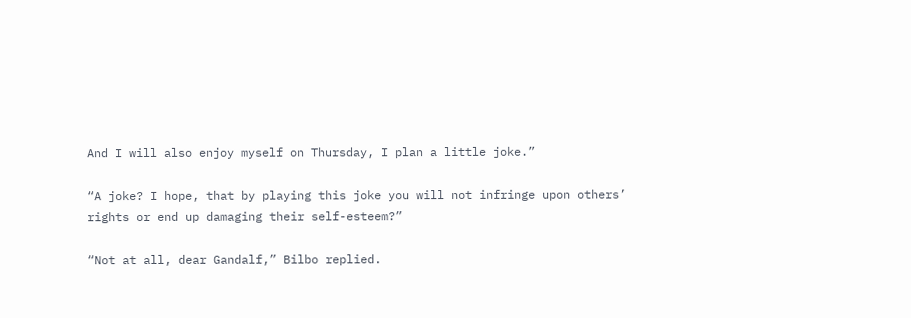And I will also enjoy myself on Thursday, I plan a little joke.”

“A joke? I hope, that by playing this joke you will not infringe upon others’ rights or end up damaging their self-esteem?”

“Not at all, dear Gandalf,” Bilbo replied.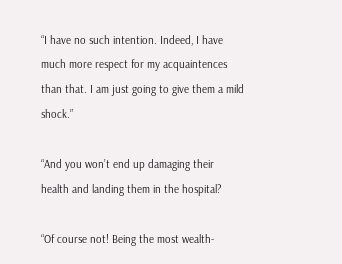“I have no such intention. Indeed, I have much more respect for my acquaintences than that. I am just going to give them a mild shock.”

“And you won’t end up damaging their health and landing them in the hospital?

“Of course not! Being the most wealth-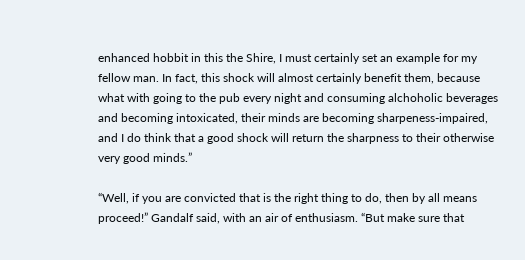enhanced hobbit in this the Shire, I must certainly set an example for my fellow man. In fact, this shock will almost certainly benefit them, because what with going to the pub every night and consuming alchoholic beverages and becoming intoxicated, their minds are becoming sharpeness-impaired, and I do think that a good shock will return the sharpness to their otherwise very good minds.”

“Well, if you are convicted that is the right thing to do, then by all means proceed!” Gandalf said, with an air of enthusiasm. “But make sure that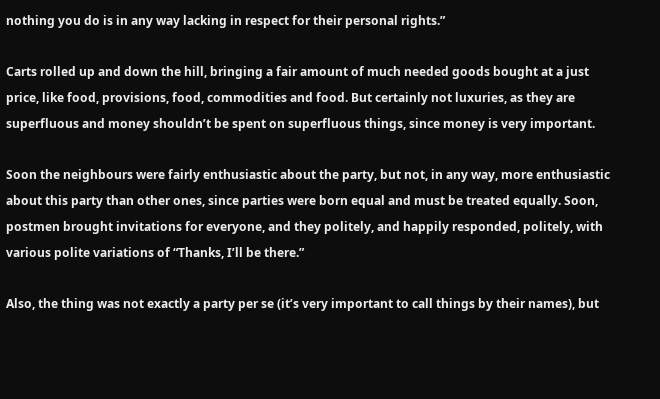nothing you do is in any way lacking in respect for their personal rights.”

Carts rolled up and down the hill, bringing a fair amount of much needed goods bought at a just price, like food, provisions, food, commodities and food. But certainly not luxuries, as they are superfluous and money shouldn’t be spent on superfluous things, since money is very important.

Soon the neighbours were fairly enthusiastic about the party, but not, in any way, more enthusiastic about this party than other ones, since parties were born equal and must be treated equally. Soon, postmen brought invitations for everyone, and they politely, and happily responded, politely, with various polite variations of “Thanks, I’ll be there.”

Also, the thing was not exactly a party per se (it’s very important to call things by their names), but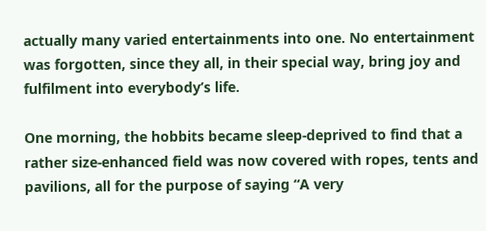actually many varied entertainments into one. No entertainment was forgotten, since they all, in their special way, bring joy and fulfilment into everybody’s life.

One morning, the hobbits became sleep-deprived to find that a rather size-enhanced field was now covered with ropes, tents and pavilions, all for the purpose of saying “A very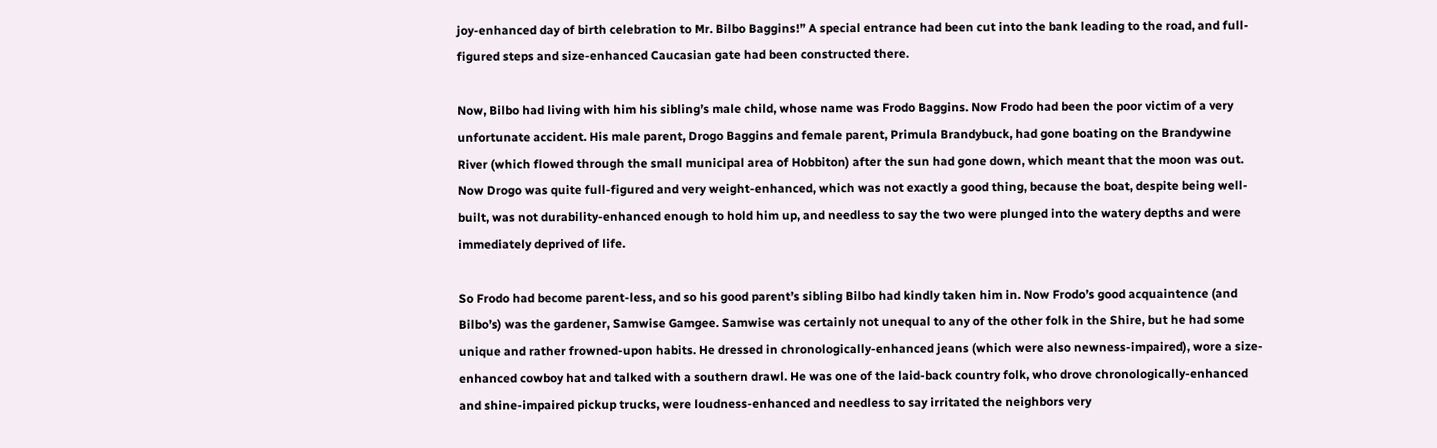joy-enhanced day of birth celebration to Mr. Bilbo Baggins!” A special entrance had been cut into the bank leading to the road, and full-figured steps and size-enhanced Caucasian gate had been constructed there.

Now, Bilbo had living with him his sibling’s male child, whose name was Frodo Baggins. Now Frodo had been the poor victim of a very unfortunate accident. His male parent, Drogo Baggins and female parent, Primula Brandybuck, had gone boating on the Brandywine River (which flowed through the small municipal area of Hobbiton) after the sun had gone down, which meant that the moon was out. Now Drogo was quite full-figured and very weight-enhanced, which was not exactly a good thing, because the boat, despite being well-built, was not durability-enhanced enough to hold him up, and needless to say the two were plunged into the watery depths and were immediately deprived of life.

So Frodo had become parent-less, and so his good parent’s sibling Bilbo had kindly taken him in. Now Frodo’s good acquaintence (and Bilbo’s) was the gardener, Samwise Gamgee. Samwise was certainly not unequal to any of the other folk in the Shire, but he had some unique and rather frowned-upon habits. He dressed in chronologically-enhanced jeans (which were also newness-impaired), wore a size-enhanced cowboy hat and talked with a southern drawl. He was one of the laid-back country folk, who drove chronologically-enhanced and shine-impaired pickup trucks, were loudness-enhanced and needless to say irritated the neighbors very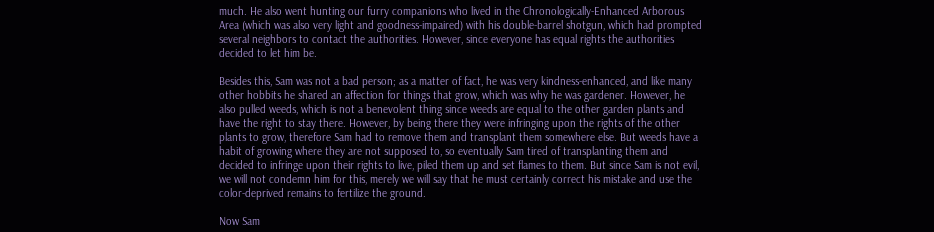much. He also went hunting our furry companions who lived in the Chronologically-Enhanced Arborous Area (which was also very light and goodness-impaired) with his double-barrel shotgun, which had prompted several neighbors to contact the authorities. However, since everyone has equal rights the authorities decided to let him be.

Besides this, Sam was not a bad person; as a matter of fact, he was very kindness-enhanced, and like many other hobbits he shared an affection for things that grow, which was why he was gardener. However, he also pulled weeds, which is not a benevolent thing since weeds are equal to the other garden plants and have the right to stay there. However, by being there they were infringing upon the rights of the other plants to grow, therefore Sam had to remove them and transplant them somewhere else. But weeds have a habit of growing where they are not supposed to, so eventually Sam tired of transplanting them and decided to infringe upon their rights to live, piled them up and set flames to them. But since Sam is not evil, we will not condemn him for this, merely we will say that he must certainly correct his mistake and use the color-deprived remains to fertilize the ground.

Now Sam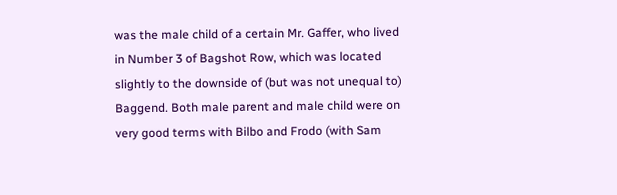was the male child of a certain Mr. Gaffer, who lived in Number 3 of Bagshot Row, which was located slightly to the downside of (but was not unequal to) Baggend. Both male parent and male child were on very good terms with Bilbo and Frodo (with Sam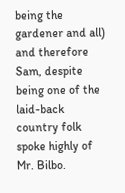being the gardener and all) and therefore Sam, despite being one of the laid-back country folk spoke highly of Mr. Bilbo.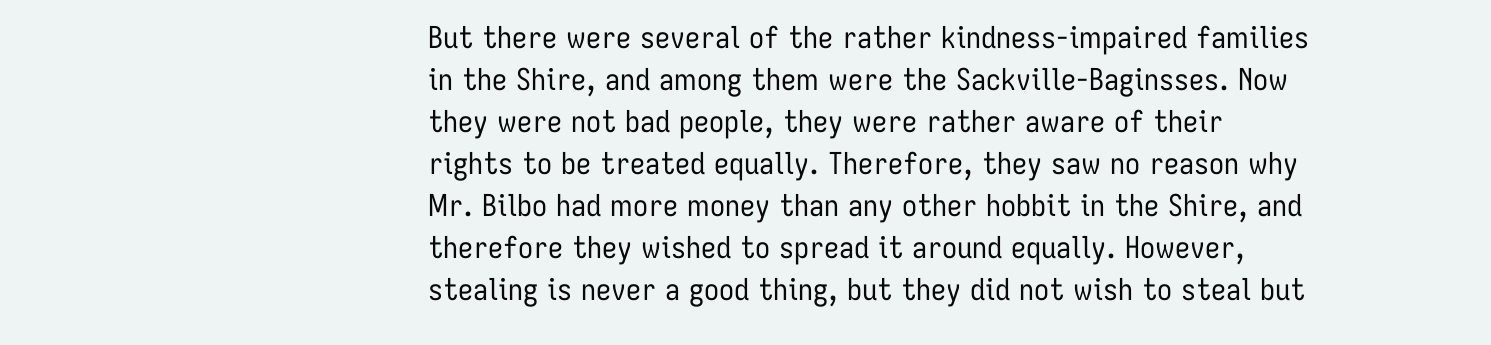But there were several of the rather kindness-impaired families in the Shire, and among them were the Sackville-Baginsses. Now they were not bad people, they were rather aware of their rights to be treated equally. Therefore, they saw no reason why Mr. Bilbo had more money than any other hobbit in the Shire, and therefore they wished to spread it around equally. However, stealing is never a good thing, but they did not wish to steal but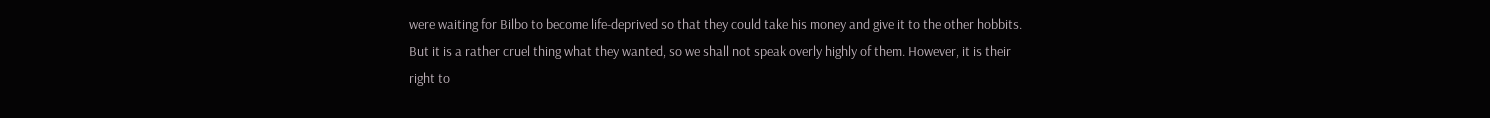were waiting for Bilbo to become life-deprived so that they could take his money and give it to the other hobbits. But it is a rather cruel thing what they wanted, so we shall not speak overly highly of them. However, it is their right to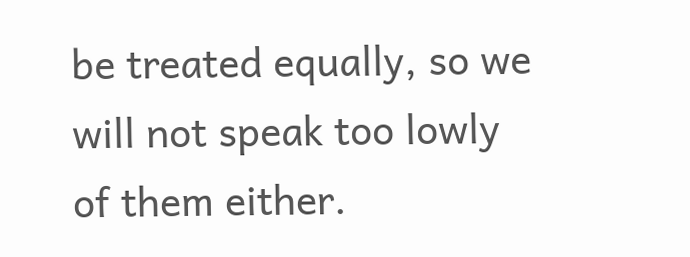be treated equally, so we will not speak too lowly of them either.